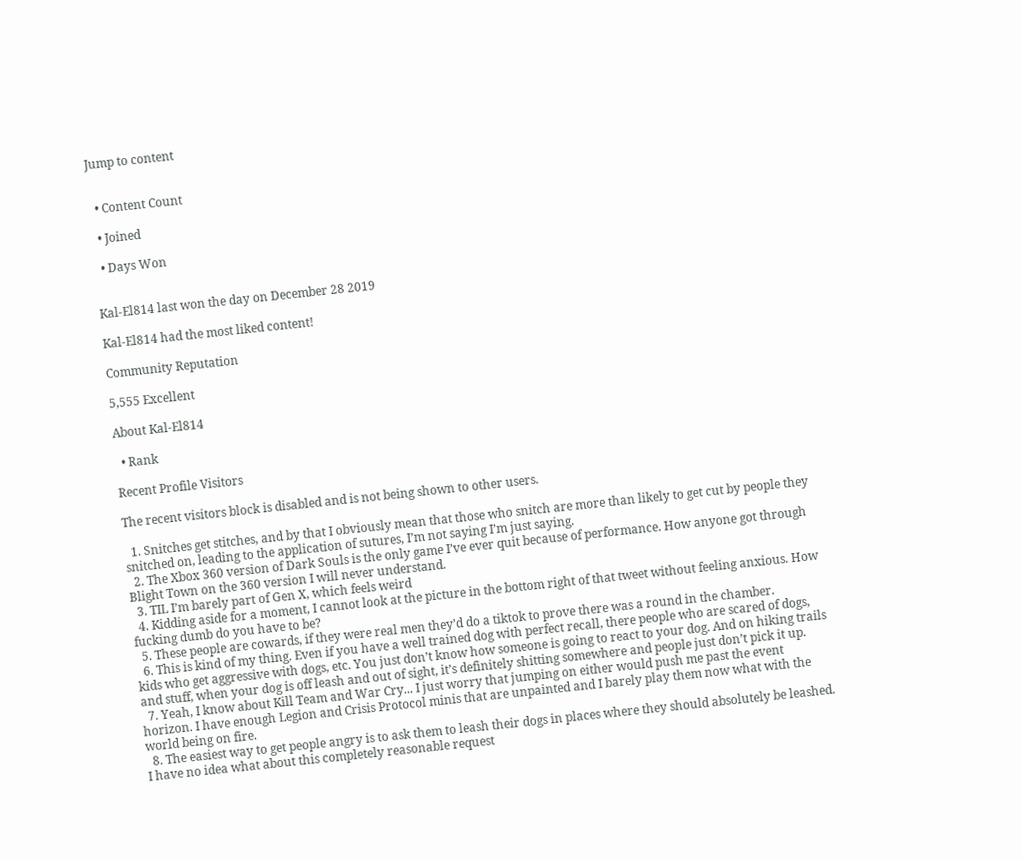Jump to content


  • Content Count

  • Joined

  • Days Won


Kal-El814 last won the day on December 28 2019

Kal-El814 had the most liked content!

Community Reputation

5,555 Excellent

About Kal-El814

  • Rank

Recent Profile Visitors

The recent visitors block is disabled and is not being shown to other users.

  1. Snitches get stitches, and by that I obviously mean that those who snitch are more than likely to get cut by people they snitched on, leading to the application of sutures, I’m not saying I’m just saying.
  2. The Xbox 360 version of Dark Souls is the only game I’ve ever quit because of performance. How anyone got through Blight Town on the 360 version I will never understand.
  3. TIL I’m barely part of Gen X, which feels weird
  4. Kidding aside for a moment, I cannot look at the picture in the bottom right of that tweet without feeling anxious. How fucking dumb do you have to be?
  5. These people are cowards, if they were real men they’d do a tiktok to prove there was a round in the chamber.
  6. This is kind of my thing. Even if you have a well trained dog with perfect recall, there people who are scared of dogs, kids who get aggressive with dogs, etc. You just don’t know how someone is going to react to your dog. And on hiking trails and stuff, when your dog is off leash and out of sight, it’s definitely shitting somewhere and people just don’t pick it up.
  7. Yeah, I know about Kill Team and War Cry... I just worry that jumping on either would push me past the event horizon. I have enough Legion and Crisis Protocol minis that are unpainted and I barely play them now what with the world being on fire.
  8. The easiest way to get people angry is to ask them to leash their dogs in places where they should absolutely be leashed. I have no idea what about this completely reasonable request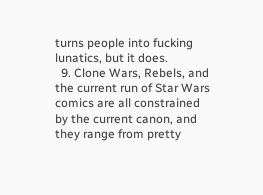turns people into fucking lunatics, but it does.
  9. Clone Wars, Rebels, and the current run of Star Wars comics are all constrained by the current canon, and they range from pretty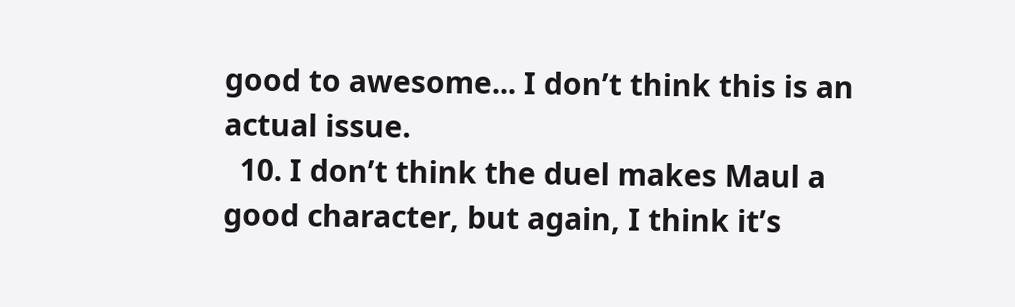good to awesome... I don’t think this is an actual issue.
  10. I don’t think the duel makes Maul a good character, but again, I think it’s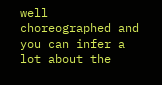well choreographed and you can infer a lot about the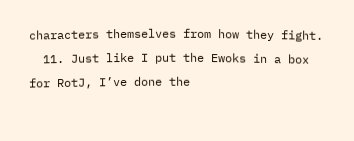characters themselves from how they fight.
  11. Just like I put the Ewoks in a box for RotJ, I’ve done the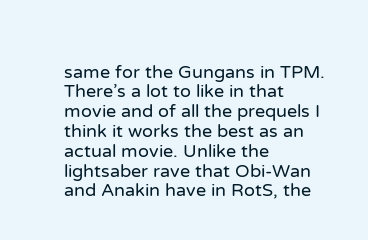same for the Gungans in TPM. There’s a lot to like in that movie and of all the prequels I think it works the best as an actual movie. Unlike the lightsaber rave that Obi-Wan and Anakin have in RotS, the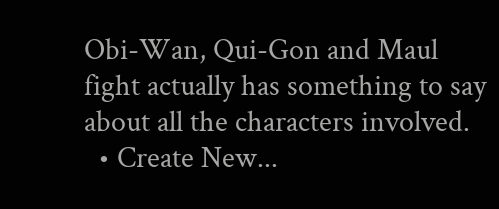Obi-Wan, Qui-Gon and Maul fight actually has something to say about all the characters involved.
  • Create New...